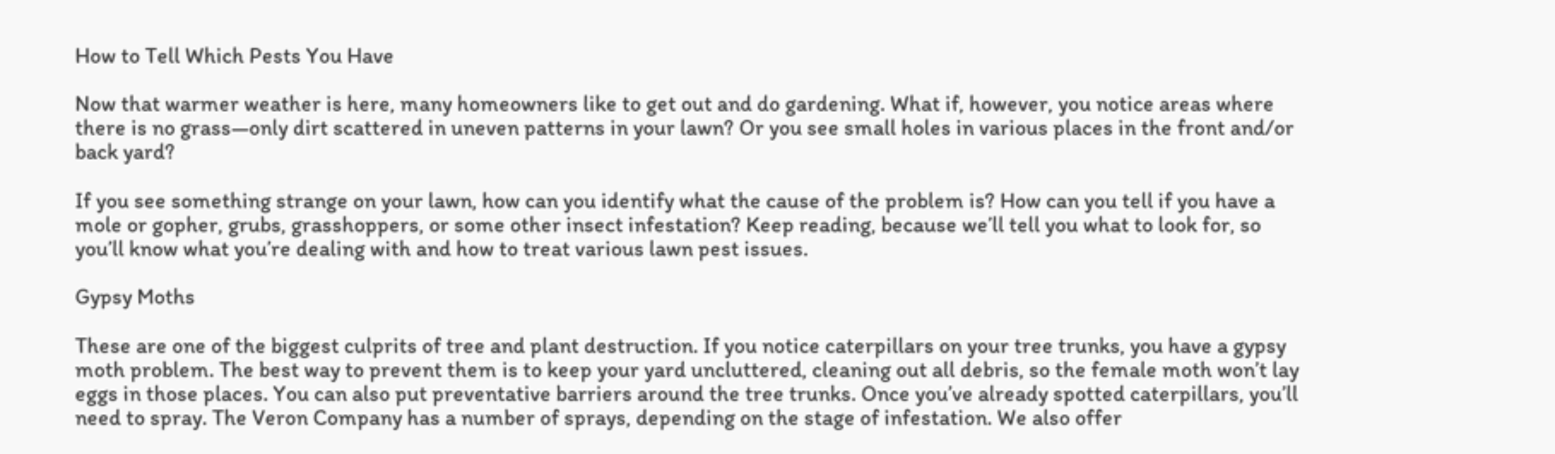How to Tell Which Pests You Have

Now that warmer weather is here, many homeowners like to get out and do gardening. What if, however, you notice areas where there is no grass—only dirt scattered in uneven patterns in your lawn? Or you see small holes in various places in the front and/or back yard?

If you see something strange on your lawn, how can you identify what the cause of the problem is? How can you tell if you have a mole or gopher, grubs, grasshoppers, or some other insect infestation? Keep reading, because we’ll tell you what to look for, so you’ll know what you’re dealing with and how to treat various lawn pest issues.

Gypsy Moths

These are one of the biggest culprits of tree and plant destruction. If you notice caterpillars on your tree trunks, you have a gypsy moth problem. The best way to prevent them is to keep your yard uncluttered, cleaning out all debris, so the female moth won’t lay eggs in those places. You can also put preventative barriers around the tree trunks. Once you’ve already spotted caterpillars, you’ll need to spray. The Veron Company has a number of sprays, depending on the stage of infestation. We also offer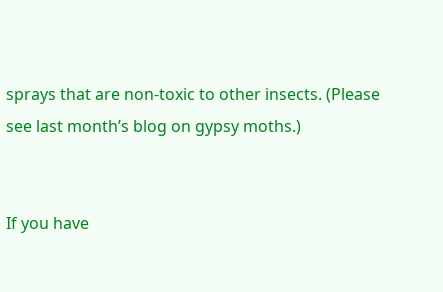sprays that are non-toxic to other insects. (Please see last month’s blog on gypsy moths.)


If you have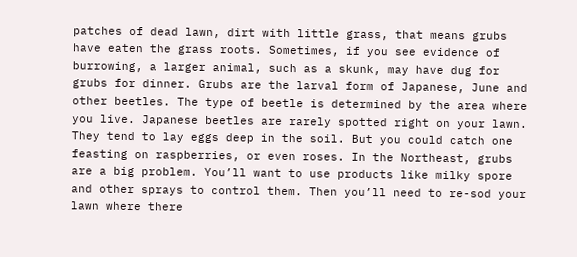patches of dead lawn, dirt with little grass, that means grubs have eaten the grass roots. Sometimes, if you see evidence of burrowing, a larger animal, such as a skunk, may have dug for grubs for dinner. Grubs are the larval form of Japanese, June and other beetles. The type of beetle is determined by the area where you live. Japanese beetles are rarely spotted right on your lawn. They tend to lay eggs deep in the soil. But you could catch one feasting on raspberries, or even roses. In the Northeast, grubs are a big problem. You’ll want to use products like milky spore and other sprays to control them. Then you’ll need to re-sod your lawn where there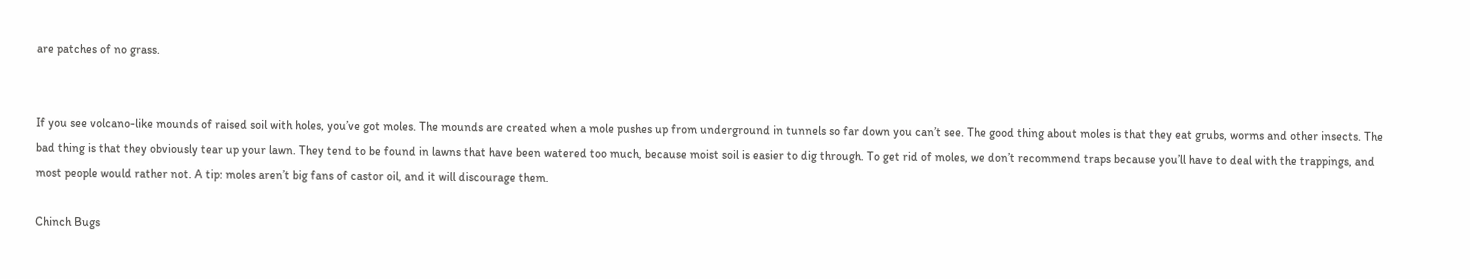are patches of no grass.


If you see volcano-like mounds of raised soil with holes, you’ve got moles. The mounds are created when a mole pushes up from underground in tunnels so far down you can’t see. The good thing about moles is that they eat grubs, worms and other insects. The bad thing is that they obviously tear up your lawn. They tend to be found in lawns that have been watered too much, because moist soil is easier to dig through. To get rid of moles, we don’t recommend traps because you’ll have to deal with the trappings, and most people would rather not. A tip: moles aren’t big fans of castor oil, and it will discourage them.

Chinch Bugs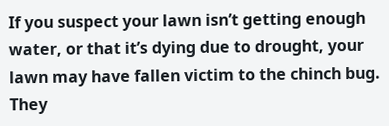If you suspect your lawn isn’t getting enough water, or that it’s dying due to drought, your lawn may have fallen victim to the chinch bug. They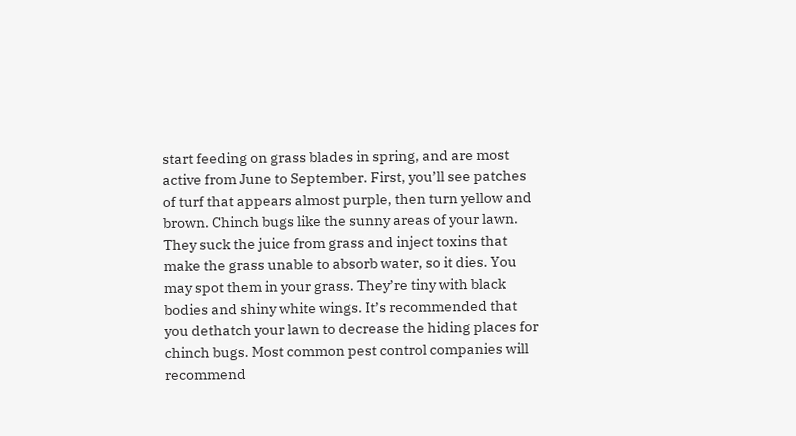start feeding on grass blades in spring, and are most active from June to September. First, you’ll see patches of turf that appears almost purple, then turn yellow and brown. Chinch bugs like the sunny areas of your lawn. They suck the juice from grass and inject toxins that make the grass unable to absorb water, so it dies. You may spot them in your grass. They’re tiny with black bodies and shiny white wings. It’s recommended that you dethatch your lawn to decrease the hiding places for chinch bugs. Most common pest control companies will recommend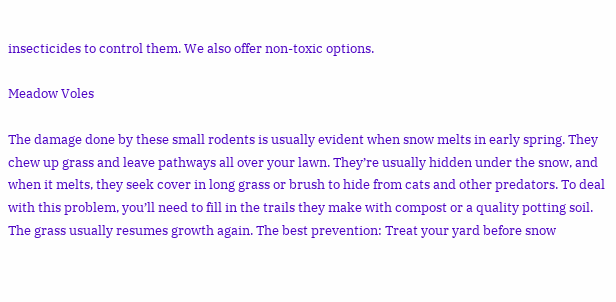insecticides to control them. We also offer non-toxic options.

Meadow Voles

The damage done by these small rodents is usually evident when snow melts in early spring. They chew up grass and leave pathways all over your lawn. They’re usually hidden under the snow, and when it melts, they seek cover in long grass or brush to hide from cats and other predators. To deal with this problem, you’ll need to fill in the trails they make with compost or a quality potting soil. The grass usually resumes growth again. The best prevention: Treat your yard before snow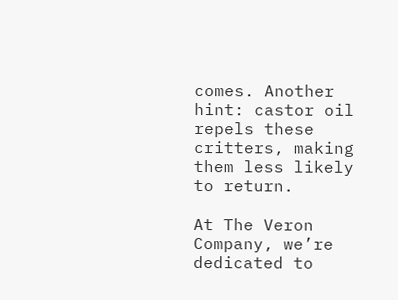comes. Another hint: castor oil repels these critters, making them less likely to return.

At The Veron Company, we’re dedicated to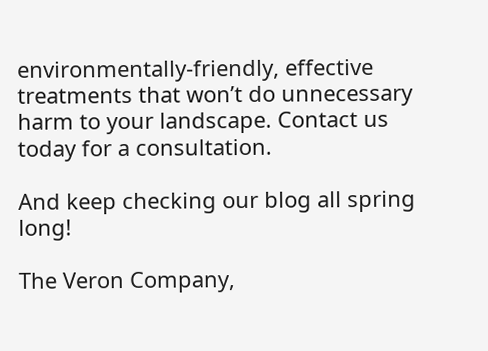environmentally-friendly, effective treatments that won’t do unnecessary harm to your landscape. Contact us today for a consultation.

And keep checking our blog all spring long!

The Veron Company,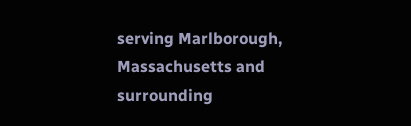serving Marlborough, Massachusetts and surrounding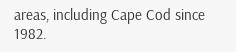areas, including Cape Cod since 1982.